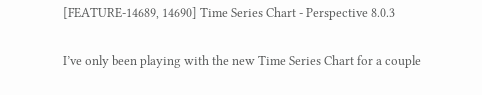[FEATURE-14689, 14690] Time Series Chart - Perspective 8.0.3

I’ve only been playing with the new Time Series Chart for a couple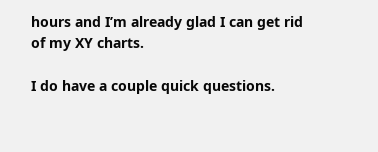hours and I’m already glad I can get rid of my XY charts.

I do have a couple quick questions.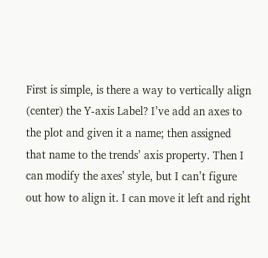First is simple, is there a way to vertically align (center) the Y-axis Label? I’ve add an axes to the plot and given it a name; then assigned that name to the trends’ axis property. Then I can modify the axes’ style, but I can’t figure out how to align it. I can move it left and right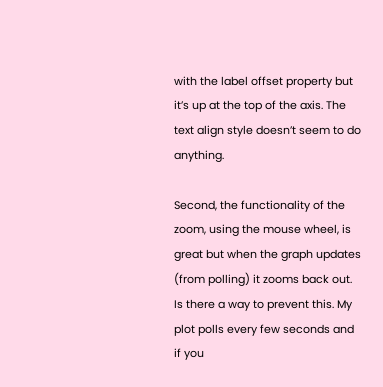with the label offset property but it’s up at the top of the axis. The text align style doesn’t seem to do anything.

Second, the functionality of the zoom, using the mouse wheel, is great but when the graph updates (from polling) it zooms back out. Is there a way to prevent this. My plot polls every few seconds and if you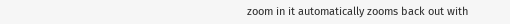zoom in it automatically zooms back out with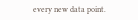every new data point.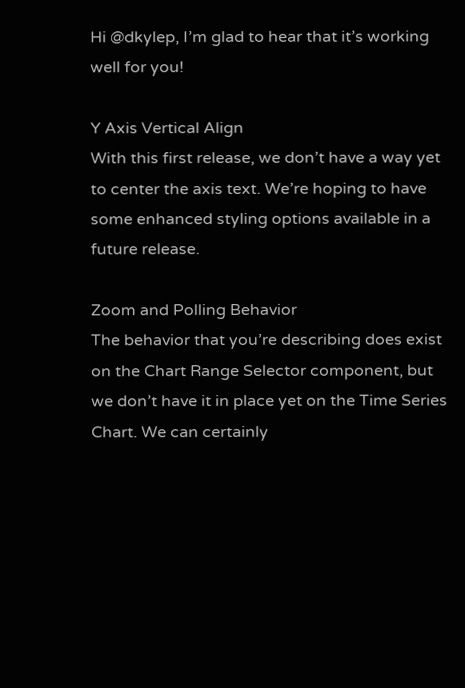Hi @dkylep, I’m glad to hear that it’s working well for you!

Y Axis Vertical Align
With this first release, we don’t have a way yet to center the axis text. We’re hoping to have some enhanced styling options available in a future release.

Zoom and Polling Behavior
The behavior that you’re describing does exist on the Chart Range Selector component, but we don’t have it in place yet on the Time Series Chart. We can certainly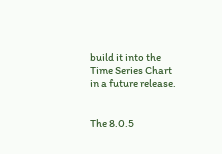build it into the Time Series Chart in a future release.


The 8.0.5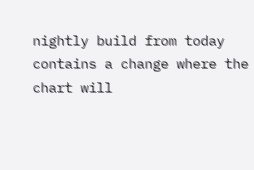nightly build from today contains a change where the chart will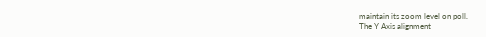maintain its zoom level on poll.
The Y Axis alignment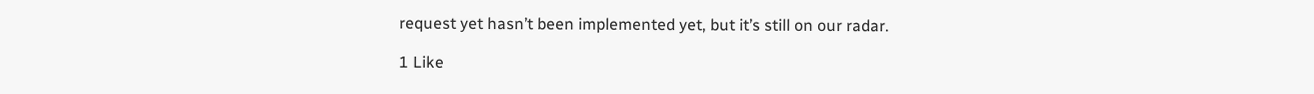request yet hasn’t been implemented yet, but it’s still on our radar.

1 Like